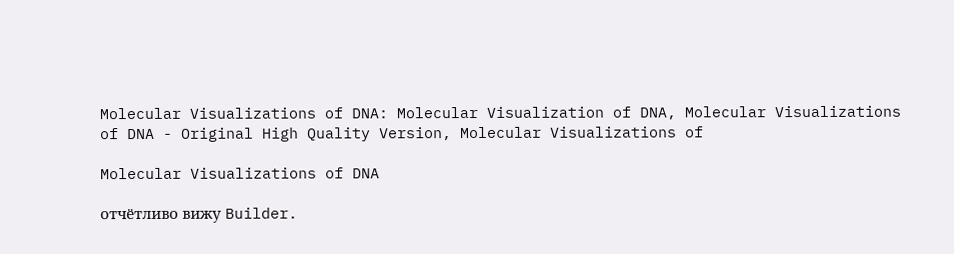Molecular Visualizations of DNA: Molecular Visualization of DNA, Molecular Visualizations of DNA - Original High Quality Version, Molecular Visualizations of

Molecular Visualizations of DNA

отчётливо вижу Builder.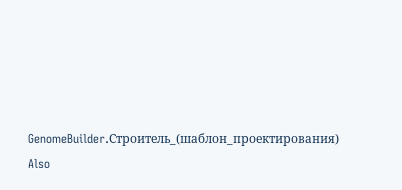GenomeBuilder.Строитель_(шаблон_проектирования)
Also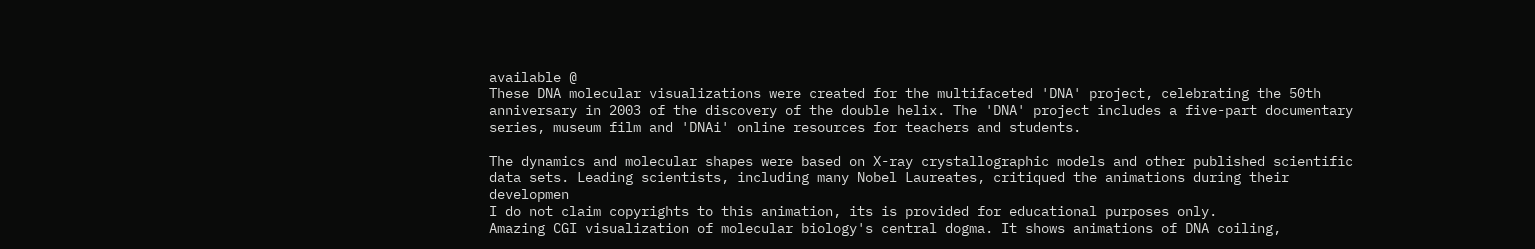available @
These DNA molecular visualizations were created for the multifaceted 'DNA' project, celebrating the 50th anniversary in 2003 of the discovery of the double helix. The 'DNA' project includes a five-part documentary series, museum film and 'DNAi' online resources for teachers and students.

The dynamics and molecular shapes were based on X-ray crystallographic models and other published scientific data sets. Leading scientists, including many Nobel Laureates, critiqued the animations during their developmen
I do not claim copyrights to this animation, its is provided for educational purposes only.
Amazing CGI visualization of molecular biology's central dogma. It shows animations of DNA coiling,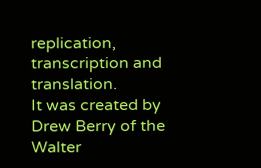replication, transcription and translation.
It was created by Drew Berry of the Walter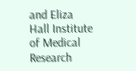and Eliza Hall Institute of Medical Research